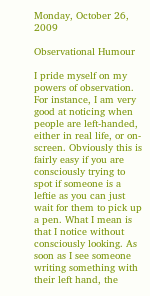Monday, October 26, 2009

Observational Humour

I pride myself on my powers of observation. For instance, I am very good at noticing when people are left-handed, either in real life, or on-screen. Obviously this is fairly easy if you are consciously trying to spot if someone is a leftie as you can just wait for them to pick up a pen. What I mean is that I notice without consciously looking. As soon as I see someone writing something with their left hand, the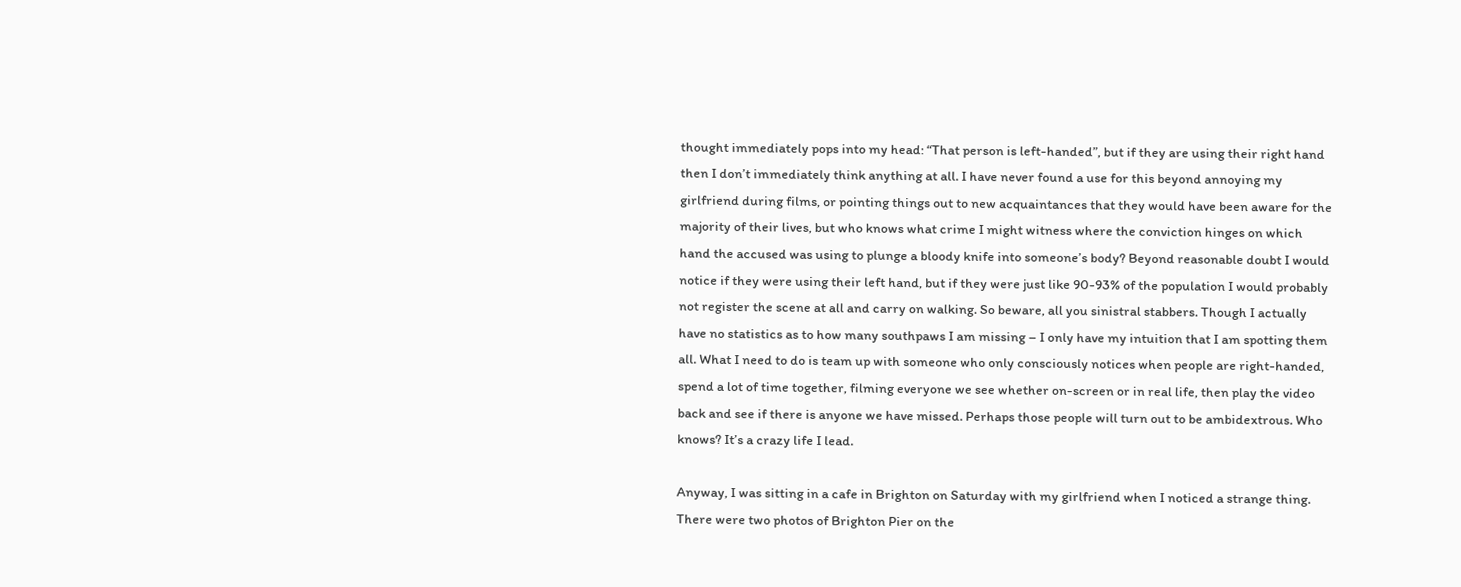thought immediately pops into my head: “That person is left-handed”, but if they are using their right hand then I don’t immediately think anything at all. I have never found a use for this beyond annoying my girlfriend during films, or pointing things out to new acquaintances that they would have been aware for the majority of their lives, but who knows what crime I might witness where the conviction hinges on which hand the accused was using to plunge a bloody knife into someone’s body? Beyond reasonable doubt I would notice if they were using their left hand, but if they were just like 90-93% of the population I would probably not register the scene at all and carry on walking. So beware, all you sinistral stabbers. Though I actually have no statistics as to how many southpaws I am missing – I only have my intuition that I am spotting them all. What I need to do is team up with someone who only consciously notices when people are right-handed, spend a lot of time together, filming everyone we see whether on-screen or in real life, then play the video back and see if there is anyone we have missed. Perhaps those people will turn out to be ambidextrous. Who knows? It’s a crazy life I lead.

Anyway, I was sitting in a cafe in Brighton on Saturday with my girlfriend when I noticed a strange thing. There were two photos of Brighton Pier on the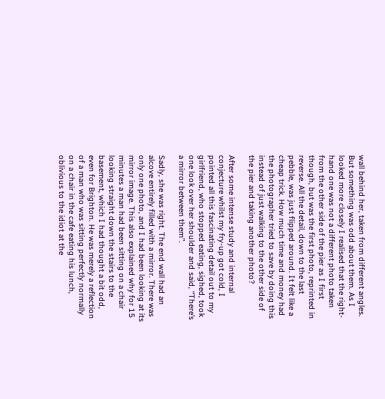wall behind her, taken from different angles. But something was odd about them. As I looked more closely I realised that the right-hand one was not a different photo taken from the other side of the pier as I first though, but was the first photo, reprinted in reverse. All the detail, down to the last pebble, was just flipped around. It felt like a cheap trick. How much time and money had the photographer tried to save by doing this instead of just walking to the other side of the pier and taking another photo?

After some intense study and internal conjecture whilst my fry-up got cold, I pointed all this fascinating detail out to my girlfriend, who stopped eating, sighed, took one look over her shoulder and said, “There’s a mirror between them”.

Sadly, she was right. The end wall had an alcove entirely filled with a mirror. There was only one photo, and I had been looking at its mirror image. This also explained why for 15 minutes a man had been sitting on a chair looking straight down the stairs to the basement, which I had thought a bit odd, even for Brighton. He was merely a reflection of a man who was sitting perfectly normally on a chair in the cafe eating his lunch, oblivious to the idiot at the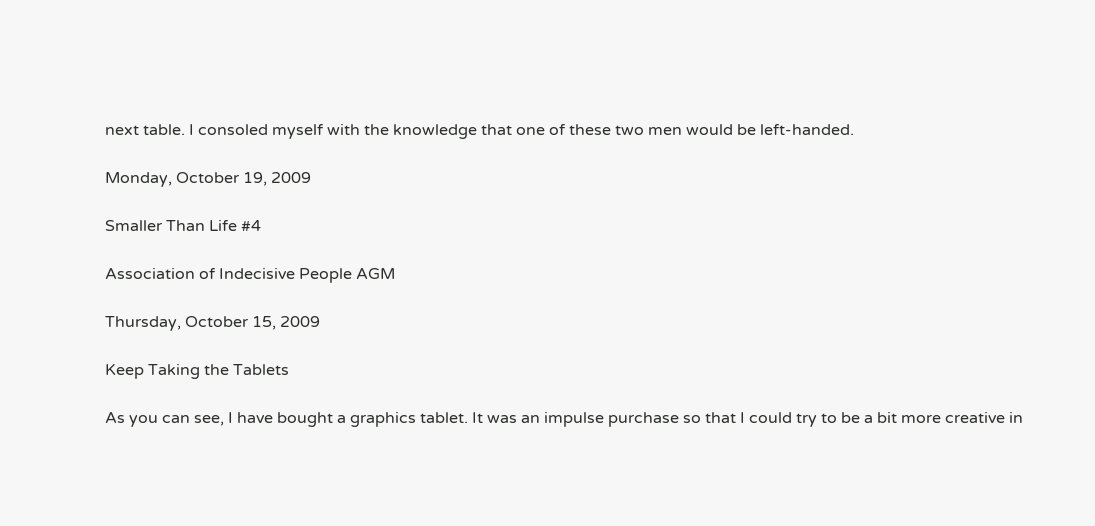next table. I consoled myself with the knowledge that one of these two men would be left-handed.

Monday, October 19, 2009

Smaller Than Life #4

Association of Indecisive People AGM

Thursday, October 15, 2009

Keep Taking the Tablets

As you can see, I have bought a graphics tablet. It was an impulse purchase so that I could try to be a bit more creative in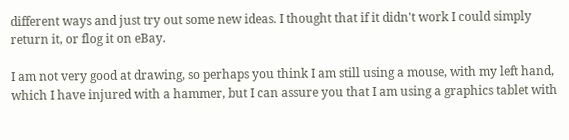different ways and just try out some new ideas. I thought that if it didn't work I could simply return it, or flog it on eBay.

I am not very good at drawing, so perhaps you think I am still using a mouse, with my left hand, which I have injured with a hammer, but I can assure you that I am using a graphics tablet with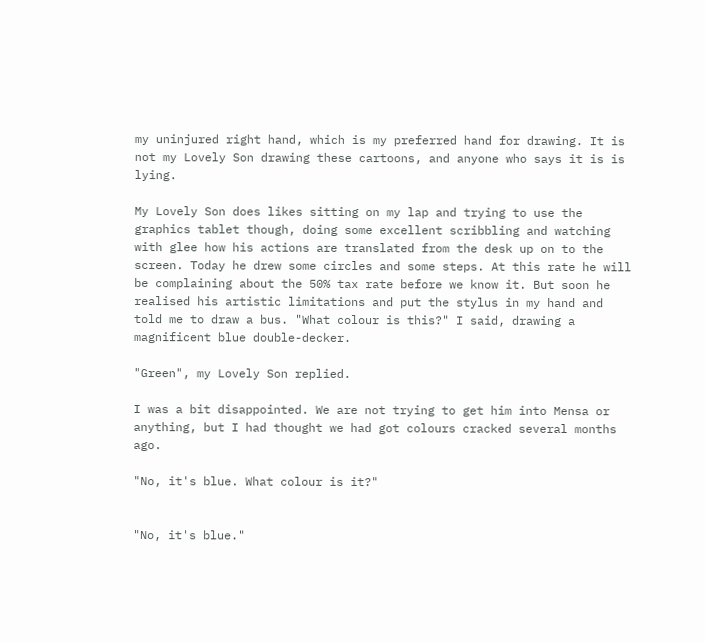my uninjured right hand, which is my preferred hand for drawing. It is not my Lovely Son drawing these cartoons, and anyone who says it is is lying.

My Lovely Son does likes sitting on my lap and trying to use the graphics tablet though, doing some excellent scribbling and watching with glee how his actions are translated from the desk up on to the screen. Today he drew some circles and some steps. At this rate he will be complaining about the 50% tax rate before we know it. But soon he realised his artistic limitations and put the stylus in my hand and told me to draw a bus. "What colour is this?" I said, drawing a magnificent blue double-decker.

"Green", my Lovely Son replied.

I was a bit disappointed. We are not trying to get him into Mensa or anything, but I had thought we had got colours cracked several months ago.

"No, it's blue. What colour is it?"


"No, it's blue."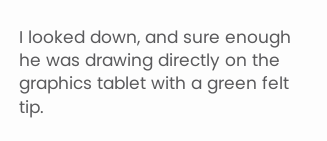I looked down, and sure enough he was drawing directly on the graphics tablet with a green felt tip.